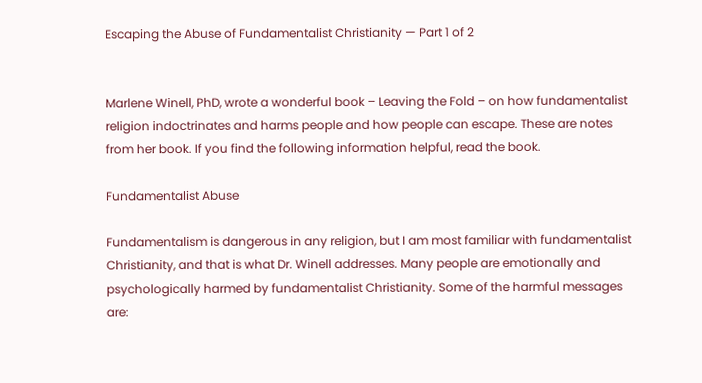Escaping the Abuse of Fundamentalist Christianity — Part 1 of 2


Marlene Winell, PhD, wrote a wonderful book – Leaving the Fold – on how fundamentalist religion indoctrinates and harms people and how people can escape. These are notes from her book. If you find the following information helpful, read the book.

Fundamentalist Abuse

Fundamentalism is dangerous in any religion, but I am most familiar with fundamentalist Christianity, and that is what Dr. Winell addresses. Many people are emotionally and psychologically harmed by fundamentalist Christianity. Some of the harmful messages are: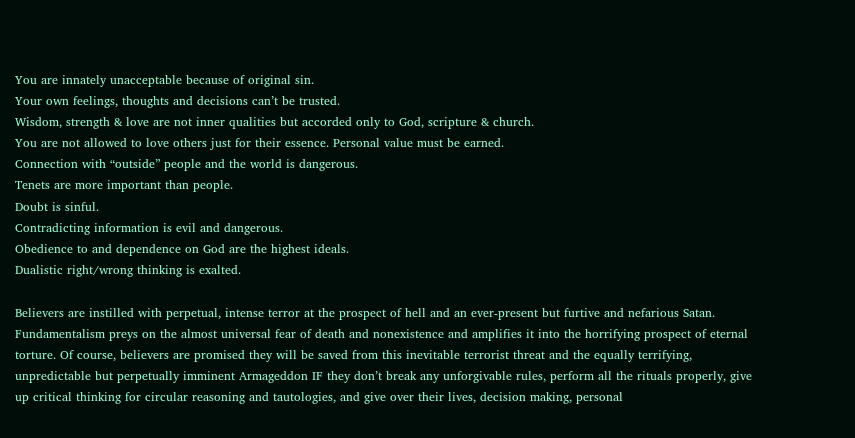You are innately unacceptable because of original sin.
Your own feelings, thoughts and decisions can’t be trusted.
Wisdom, strength & love are not inner qualities but accorded only to God, scripture & church.
You are not allowed to love others just for their essence. Personal value must be earned.
Connection with “outside” people and the world is dangerous.
Tenets are more important than people.
Doubt is sinful.
Contradicting information is evil and dangerous.
Obedience to and dependence on God are the highest ideals.
Dualistic right/wrong thinking is exalted.

Believers are instilled with perpetual, intense terror at the prospect of hell and an ever-present but furtive and nefarious Satan. Fundamentalism preys on the almost universal fear of death and nonexistence and amplifies it into the horrifying prospect of eternal torture. Of course, believers are promised they will be saved from this inevitable terrorist threat and the equally terrifying, unpredictable but perpetually imminent Armageddon IF they don’t break any unforgivable rules, perform all the rituals properly, give up critical thinking for circular reasoning and tautologies, and give over their lives, decision making, personal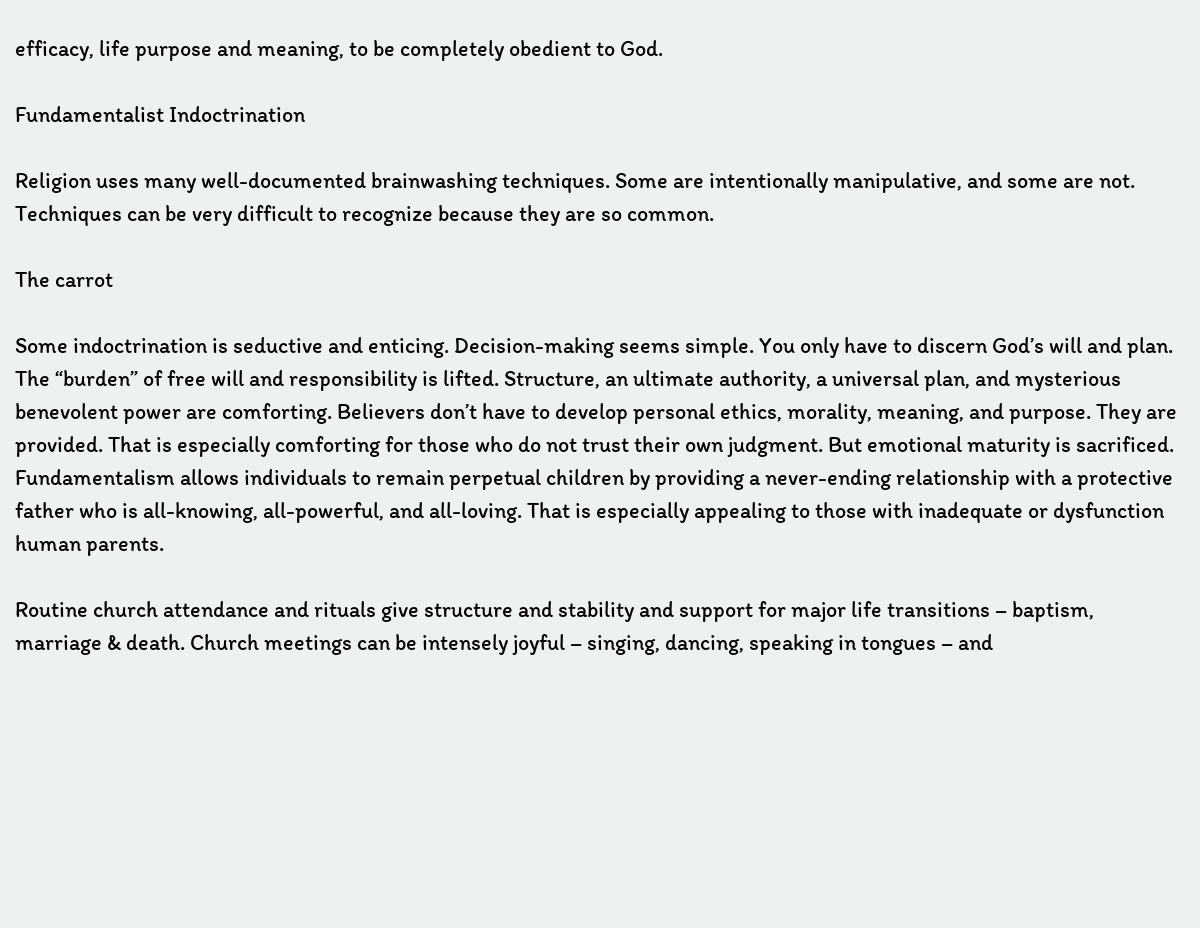efficacy, life purpose and meaning, to be completely obedient to God.

Fundamentalist Indoctrination

Religion uses many well-documented brainwashing techniques. Some are intentionally manipulative, and some are not. Techniques can be very difficult to recognize because they are so common.

The carrot

Some indoctrination is seductive and enticing. Decision-making seems simple. You only have to discern God’s will and plan. The “burden” of free will and responsibility is lifted. Structure, an ultimate authority, a universal plan, and mysterious benevolent power are comforting. Believers don’t have to develop personal ethics, morality, meaning, and purpose. They are provided. That is especially comforting for those who do not trust their own judgment. But emotional maturity is sacrificed. Fundamentalism allows individuals to remain perpetual children by providing a never-ending relationship with a protective father who is all-knowing, all-powerful, and all-loving. That is especially appealing to those with inadequate or dysfunction human parents.

Routine church attendance and rituals give structure and stability and support for major life transitions – baptism, marriage & death. Church meetings can be intensely joyful – singing, dancing, speaking in tongues – and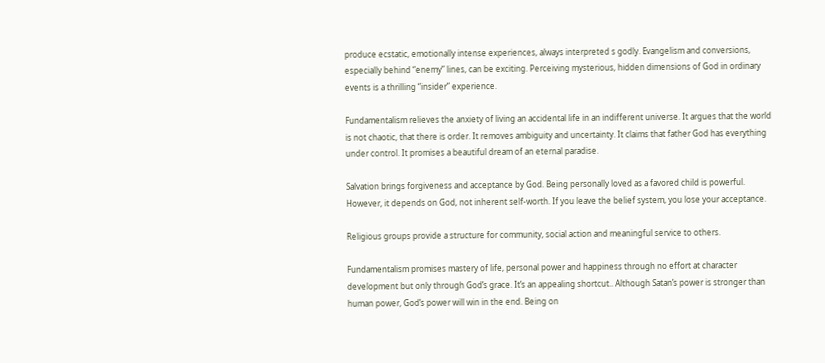produce ecstatic, emotionally intense experiences, always interpreted s godly. Evangelism and conversions, especially behind “enemy” lines, can be exciting. Perceiving mysterious, hidden dimensions of God in ordinary events is a thrilling “insider” experience.

Fundamentalism relieves the anxiety of living an accidental life in an indifferent universe. It argues that the world is not chaotic, that there is order. It removes ambiguity and uncertainty. It claims that father God has everything under control. It promises a beautiful dream of an eternal paradise.

Salvation brings forgiveness and acceptance by God. Being personally loved as a favored child is powerful. However, it depends on God, not inherent self-worth. If you leave the belief system, you lose your acceptance.

Religious groups provide a structure for community, social action and meaningful service to others.

Fundamentalism promises mastery of life, personal power and happiness through no effort at character development but only through God’s grace. It’s an appealing shortcut.. Although Satan’s power is stronger than human power, God’s power will win in the end. Being on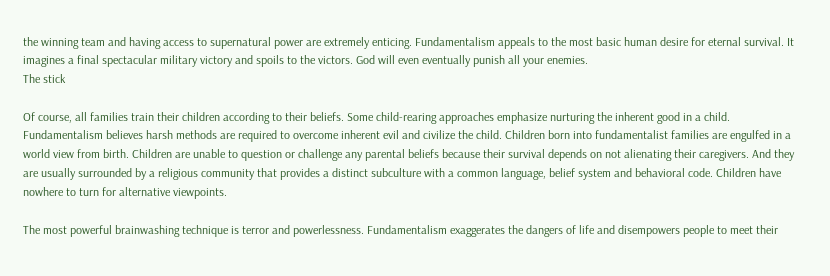the winning team and having access to supernatural power are extremely enticing. Fundamentalism appeals to the most basic human desire for eternal survival. It imagines a final spectacular military victory and spoils to the victors. God will even eventually punish all your enemies.
The stick

Of course, all families train their children according to their beliefs. Some child-rearing approaches emphasize nurturing the inherent good in a child. Fundamentalism believes harsh methods are required to overcome inherent evil and civilize the child. Children born into fundamentalist families are engulfed in a world view from birth. Children are unable to question or challenge any parental beliefs because their survival depends on not alienating their caregivers. And they are usually surrounded by a religious community that provides a distinct subculture with a common language, belief system and behavioral code. Children have nowhere to turn for alternative viewpoints.

The most powerful brainwashing technique is terror and powerlessness. Fundamentalism exaggerates the dangers of life and disempowers people to meet their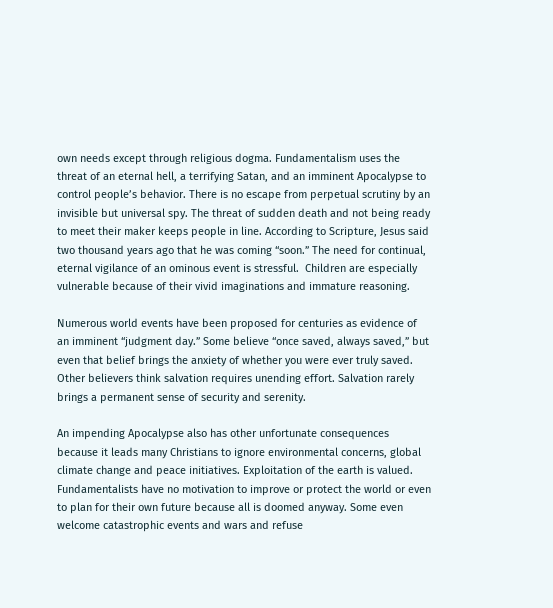own needs except through religious dogma. Fundamentalism uses the threat of an eternal hell, a terrifying Satan, and an imminent Apocalypse to control people’s behavior. There is no escape from perpetual scrutiny by an invisible but universal spy. The threat of sudden death and not being ready to meet their maker keeps people in line. According to Scripture, Jesus said two thousand years ago that he was coming “soon.” The need for continual, eternal vigilance of an ominous event is stressful.  Children are especially vulnerable because of their vivid imaginations and immature reasoning.

Numerous world events have been proposed for centuries as evidence of an imminent “judgment day.” Some believe “once saved, always saved,” but even that belief brings the anxiety of whether you were ever truly saved. Other believers think salvation requires unending effort. Salvation rarely brings a permanent sense of security and serenity.

An impending Apocalypse also has other unfortunate consequences because it leads many Christians to ignore environmental concerns, global climate change and peace initiatives. Exploitation of the earth is valued. Fundamentalists have no motivation to improve or protect the world or even to plan for their own future because all is doomed anyway. Some even welcome catastrophic events and wars and refuse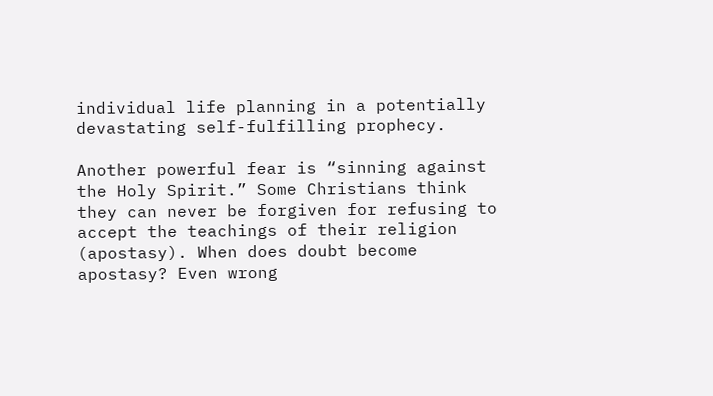individual life planning in a potentially devastating self-fulfilling prophecy.

Another powerful fear is “sinning against the Holy Spirit.” Some Christians think they can never be forgiven for refusing to accept the teachings of their religion (apostasy). When does doubt become apostasy? Even wrong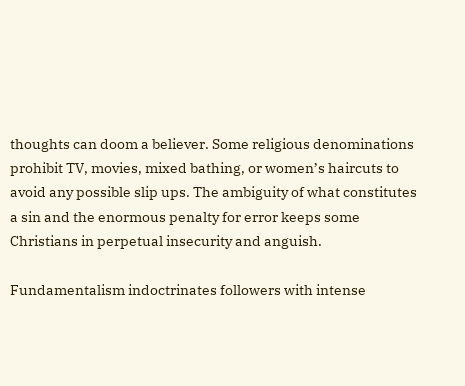thoughts can doom a believer. Some religious denominations prohibit TV, movies, mixed bathing, or women’s haircuts to avoid any possible slip ups. The ambiguity of what constitutes a sin and the enormous penalty for error keeps some Christians in perpetual insecurity and anguish.

Fundamentalism indoctrinates followers with intense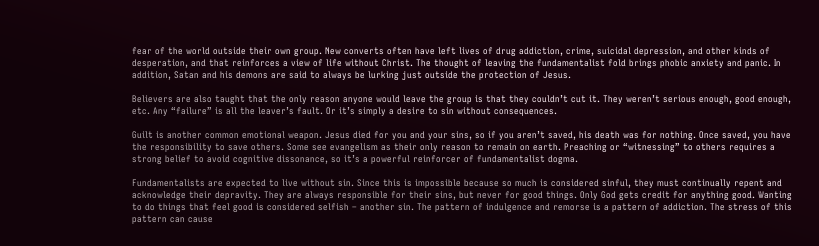fear of the world outside their own group. New converts often have left lives of drug addiction, crime, suicidal depression, and other kinds of desperation, and that reinforces a view of life without Christ. The thought of leaving the fundamentalist fold brings phobic anxiety and panic. In addition, Satan and his demons are said to always be lurking just outside the protection of Jesus.

Believers are also taught that the only reason anyone would leave the group is that they couldn’t cut it. They weren’t serious enough, good enough, etc. Any “failure” is all the leaver’s fault. Or it’s simply a desire to sin without consequences.

Guilt is another common emotional weapon. Jesus died for you and your sins, so if you aren’t saved, his death was for nothing. Once saved, you have the responsibility to save others. Some see evangelism as their only reason to remain on earth. Preaching or “witnessing” to others requires a strong belief to avoid cognitive dissonance, so it’s a powerful reinforcer of fundamentalist dogma.

Fundamentalists are expected to live without sin. Since this is impossible because so much is considered sinful, they must continually repent and acknowledge their depravity. They are always responsible for their sins, but never for good things. Only God gets credit for anything good. Wanting to do things that feel good is considered selfish – another sin. The pattern of indulgence and remorse is a pattern of addiction. The stress of this pattern can cause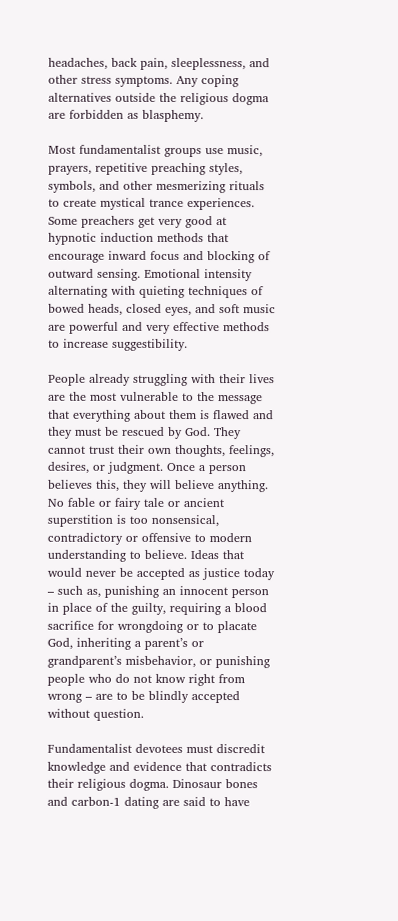headaches, back pain, sleeplessness, and other stress symptoms. Any coping alternatives outside the religious dogma are forbidden as blasphemy.

Most fundamentalist groups use music, prayers, repetitive preaching styles, symbols, and other mesmerizing rituals to create mystical trance experiences. Some preachers get very good at hypnotic induction methods that encourage inward focus and blocking of outward sensing. Emotional intensity alternating with quieting techniques of bowed heads, closed eyes, and soft music are powerful and very effective methods to increase suggestibility.

People already struggling with their lives are the most vulnerable to the message that everything about them is flawed and they must be rescued by God. They cannot trust their own thoughts, feelings, desires, or judgment. Once a person believes this, they will believe anything. No fable or fairy tale or ancient superstition is too nonsensical, contradictory or offensive to modern understanding to believe. Ideas that would never be accepted as justice today – such as, punishing an innocent person in place of the guilty, requiring a blood sacrifice for wrongdoing or to placate God, inheriting a parent’s or grandparent’s misbehavior, or punishing people who do not know right from wrong – are to be blindly accepted without question.

Fundamentalist devotees must discredit knowledge and evidence that contradicts their religious dogma. Dinosaur bones and carbon-1 dating are said to have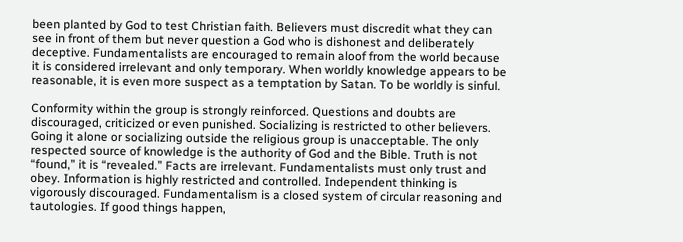been planted by God to test Christian faith. Believers must discredit what they can see in front of them but never question a God who is dishonest and deliberately deceptive. Fundamentalists are encouraged to remain aloof from the world because it is considered irrelevant and only temporary. When worldly knowledge appears to be reasonable, it is even more suspect as a temptation by Satan. To be worldly is sinful.

Conformity within the group is strongly reinforced. Questions and doubts are discouraged, criticized or even punished. Socializing is restricted to other believers. Going it alone or socializing outside the religious group is unacceptable. The only respected source of knowledge is the authority of God and the Bible. Truth is not “found,” it is “revealed.” Facts are irrelevant. Fundamentalists must only trust and obey. Information is highly restricted and controlled. Independent thinking is vigorously discouraged. Fundamentalism is a closed system of circular reasoning and tautologies. If good things happen,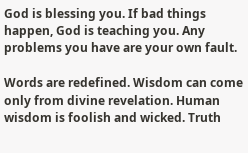God is blessing you. If bad things happen, God is teaching you. Any problems you have are your own fault.

Words are redefined. Wisdom can come only from divine revelation. Human wisdom is foolish and wicked. Truth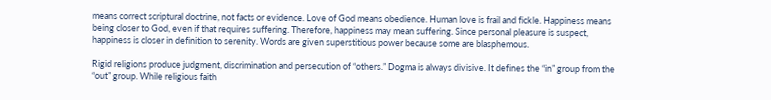means correct scriptural doctrine, not facts or evidence. Love of God means obedience. Human love is frail and fickle. Happiness means being closer to God, even if that requires suffering. Therefore, happiness may mean suffering. Since personal pleasure is suspect, happiness is closer in definition to serenity. Words are given superstitious power because some are blasphemous.

Rigid religions produce judgment, discrimination and persecution of “others.” Dogma is always divisive. It defines the “in” group from the “out” group. While religious faith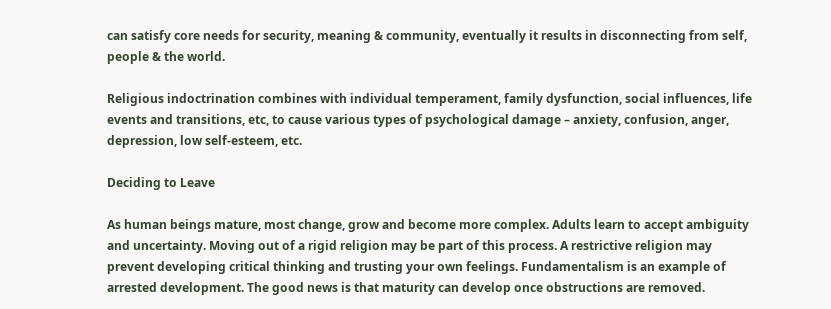can satisfy core needs for security, meaning & community, eventually it results in disconnecting from self, people & the world.

Religious indoctrination combines with individual temperament, family dysfunction, social influences, life events and transitions, etc, to cause various types of psychological damage – anxiety, confusion, anger, depression, low self-esteem, etc.

Deciding to Leave

As human beings mature, most change, grow and become more complex. Adults learn to accept ambiguity and uncertainty. Moving out of a rigid religion may be part of this process. A restrictive religion may prevent developing critical thinking and trusting your own feelings. Fundamentalism is an example of arrested development. The good news is that maturity can develop once obstructions are removed.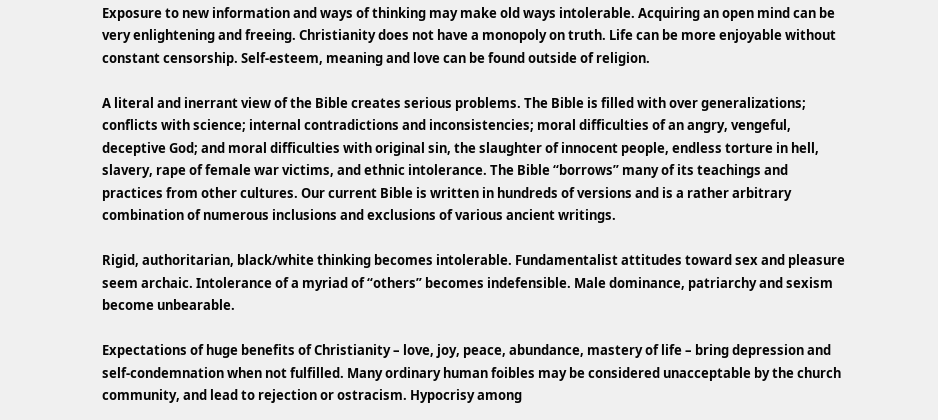Exposure to new information and ways of thinking may make old ways intolerable. Acquiring an open mind can be very enlightening and freeing. Christianity does not have a monopoly on truth. Life can be more enjoyable without constant censorship. Self-esteem, meaning and love can be found outside of religion.

A literal and inerrant view of the Bible creates serious problems. The Bible is filled with over generalizations; conflicts with science; internal contradictions and inconsistencies; moral difficulties of an angry, vengeful, deceptive God; and moral difficulties with original sin, the slaughter of innocent people, endless torture in hell, slavery, rape of female war victims, and ethnic intolerance. The Bible “borrows” many of its teachings and practices from other cultures. Our current Bible is written in hundreds of versions and is a rather arbitrary combination of numerous inclusions and exclusions of various ancient writings.

Rigid, authoritarian, black/white thinking becomes intolerable. Fundamentalist attitudes toward sex and pleasure seem archaic. Intolerance of a myriad of “others” becomes indefensible. Male dominance, patriarchy and sexism become unbearable.

Expectations of huge benefits of Christianity – love, joy, peace, abundance, mastery of life – bring depression and self-condemnation when not fulfilled. Many ordinary human foibles may be considered unacceptable by the church community, and lead to rejection or ostracism. Hypocrisy among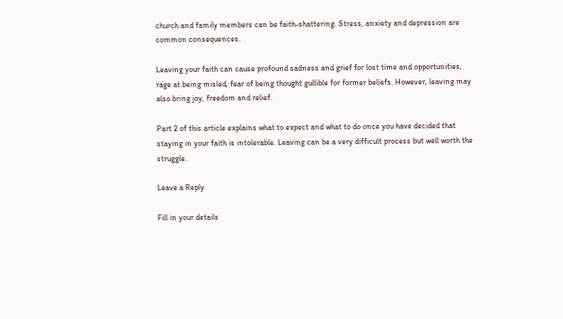church and family members can be faith-shattering. Stress, anxiety and depression are common consequences.

Leaving your faith can cause profound sadness and grief for lost time and opportunities, rage at being misled, fear of being thought gullible for former beliefs. However, leaving may also bring joy, freedom and relief.

Part 2 of this article explains what to expect and what to do once you have decided that staying in your faith is intolerable. Leaving can be a very difficult process but well worth the struggle.

Leave a Reply

Fill in your details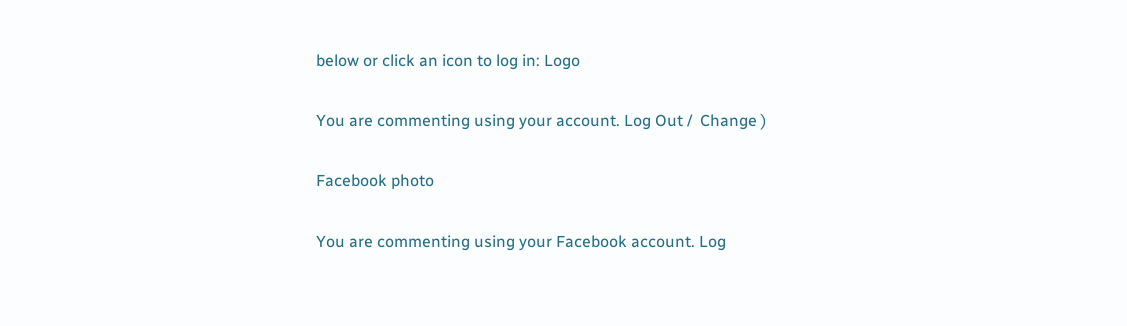below or click an icon to log in: Logo

You are commenting using your account. Log Out /  Change )

Facebook photo

You are commenting using your Facebook account. Log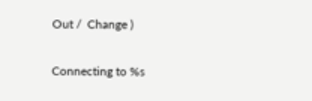Out /  Change )

Connecting to %s